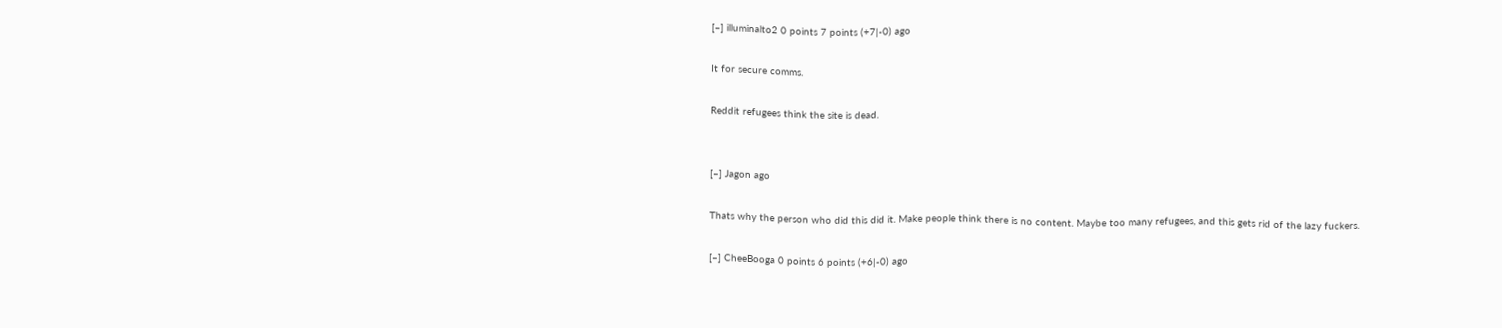[–] illuminalto2 0 points 7 points (+7|-0) ago

It for secure comms.

Reddit refugees think the site is dead.


[–] Jagon ago

Thats why the person who did this did it. Make people think there is no content. Maybe too many refugees, and this gets rid of the lazy fuckers.

[–] CheeBooga 0 points 6 points (+6|-0) ago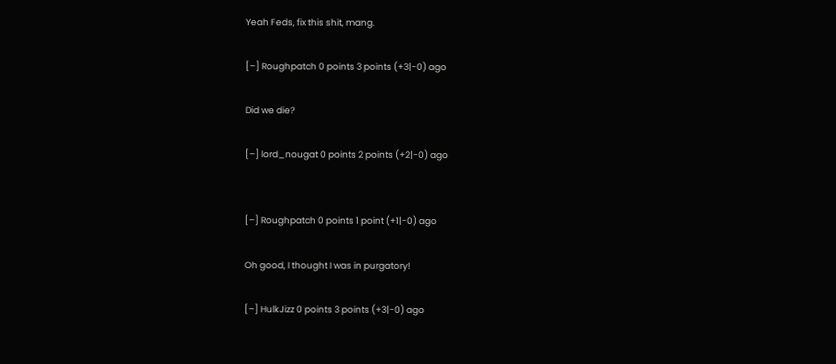Yeah Feds, fix this shit, mang.

[–] Roughpatch 0 points 3 points (+3|-0) ago

Did we die?

[–] lord_nougat 0 points 2 points (+2|-0) ago


[–] Roughpatch 0 points 1 point (+1|-0) ago

Oh good, I thought I was in purgatory!

[–] HulkJizz 0 points 3 points (+3|-0) ago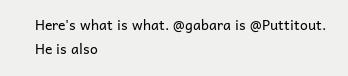Here's what is what. @gabara is @Puttitout. He is also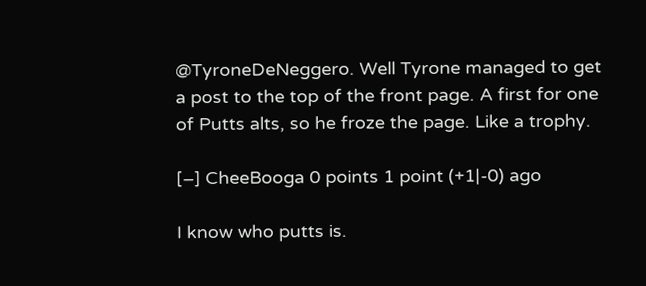@TyroneDeNeggero. Well Tyrone managed to get a post to the top of the front page. A first for one of Putts alts, so he froze the page. Like a trophy.

[–] CheeBooga 0 points 1 point (+1|-0) ago

I know who putts is.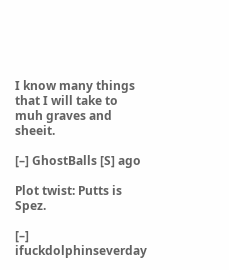I know many things that I will take to muh graves and sheeit.

[–] GhostBalls [S] ago

Plot twist: Putts is Spez.

[–] ifuckdolphinseverday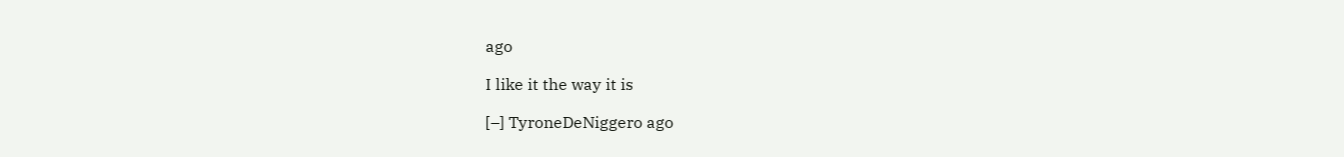ago

I like it the way it is

[–] TyroneDeNiggero ago